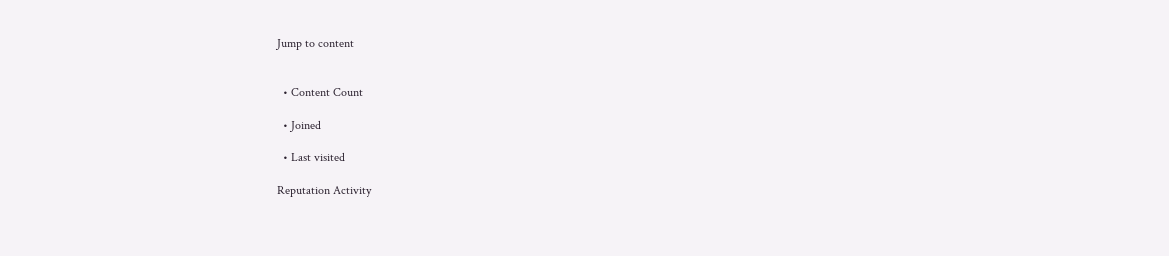Jump to content


  • Content Count

  • Joined

  • Last visited

Reputation Activity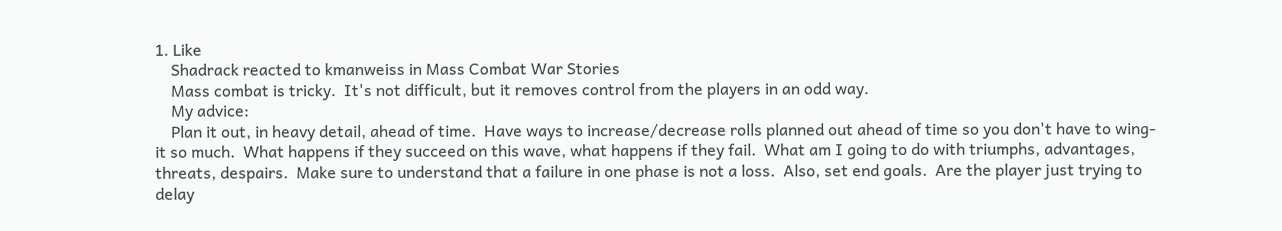1. Like
    Shadrack reacted to kmanweiss in Mass Combat War Stories
    Mass combat is tricky.  It's not difficult, but it removes control from the players in an odd way.
    My advice:
    Plan it out, in heavy detail, ahead of time.  Have ways to increase/decrease rolls planned out ahead of time so you don't have to wing-it so much.  What happens if they succeed on this wave, what happens if they fail.  What am I going to do with triumphs, advantages, threats, despairs.  Make sure to understand that a failure in one phase is not a loss.  Also, set end goals.  Are the player just trying to delay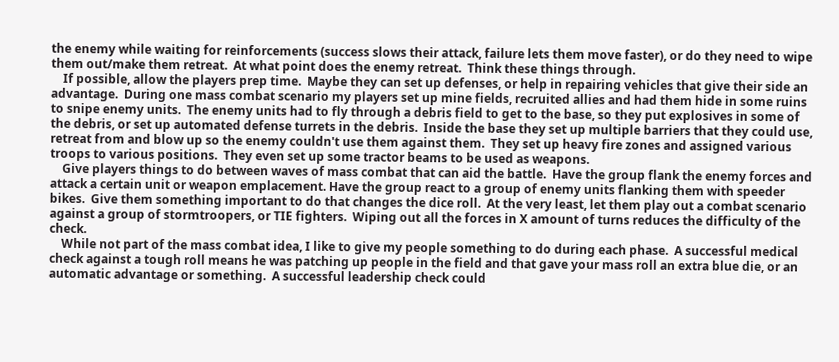the enemy while waiting for reinforcements (success slows their attack, failure lets them move faster), or do they need to wipe them out/make them retreat.  At what point does the enemy retreat.  Think these things through.
    If possible, allow the players prep time.  Maybe they can set up defenses, or help in repairing vehicles that give their side an advantage.  During one mass combat scenario my players set up mine fields, recruited allies and had them hide in some ruins to snipe enemy units.  The enemy units had to fly through a debris field to get to the base, so they put explosives in some of the debris, or set up automated defense turrets in the debris.  Inside the base they set up multiple barriers that they could use, retreat from and blow up so the enemy couldn't use them against them.  They set up heavy fire zones and assigned various troops to various positions.  They even set up some tractor beams to be used as weapons.
    Give players things to do between waves of mass combat that can aid the battle.  Have the group flank the enemy forces and attack a certain unit or weapon emplacement. Have the group react to a group of enemy units flanking them with speeder bikes.  Give them something important to do that changes the dice roll.  At the very least, let them play out a combat scenario against a group of stormtroopers, or TIE fighters.  Wiping out all the forces in X amount of turns reduces the difficulty of the check.
    While not part of the mass combat idea, I like to give my people something to do during each phase.  A successful medical check against a tough roll means he was patching up people in the field and that gave your mass roll an extra blue die, or an automatic advantage or something.  A successful leadership check could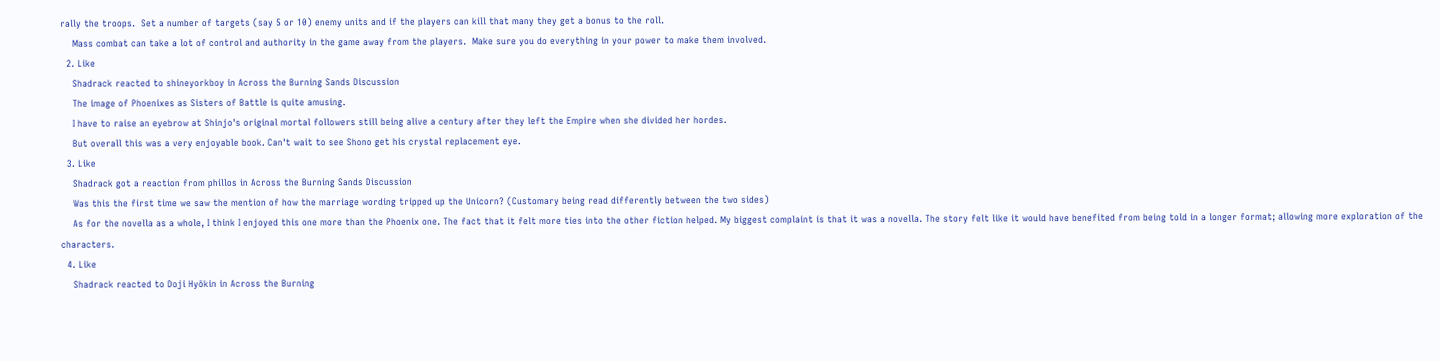rally the troops.  Set a number of targets (say 5 or 10) enemy units and if the players can kill that many they get a bonus to the roll.
    Mass combat can take a lot of control and authority in the game away from the players.  Make sure you do everything in your power to make them involved.
  2. Like
    Shadrack reacted to shineyorkboy in Across the Burning Sands Discussion
    The image of Phoenixes as Sisters of Battle is quite amusing.
    I have to raise an eyebrow at Shinjo's original mortal followers still being alive a century after they left the Empire when she divided her hordes.
    But overall this was a very enjoyable book. Can't wait to see Shono get his crystal replacement eye.
  3. Like
    Shadrack got a reaction from phillos in Across the Burning Sands Discussion
    Was this the first time we saw the mention of how the marriage wording tripped up the Unicorn? (Customary being read differently between the two sides)
    As for the novella as a whole, I think I enjoyed this one more than the Phoenix one. The fact that it felt more ties into the other fiction helped. My biggest complaint is that it was a novella. The story felt like it would have benefited from being told in a longer format; allowing more exploration of the characters.
  4. Like
    Shadrack reacted to Doji Hyōkin in Across the Burning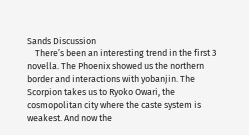Sands Discussion
    There’s been an interesting trend in the first 3 novella. The Phoenix showed us the northern border and interactions with yobanjin. The Scorpion takes us to Ryoko Owari, the cosmopolitan city where the caste system is weakest. And now the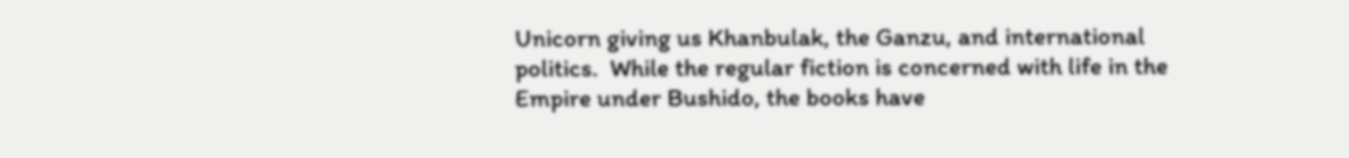Unicorn giving us Khanbulak, the Ganzu, and international politics.  While the regular fiction is concerned with life in the Empire under Bushido, the books have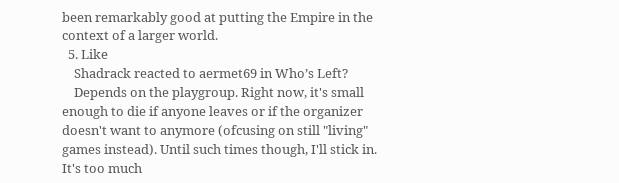been remarkably good at putting the Empire in the context of a larger world.
  5. Like
    Shadrack reacted to aermet69 in Who’s Left?
    Depends on the playgroup. Right now, it's small enough to die if anyone leaves or if the organizer doesn't want to anymore (ofcusing on still "living" games instead). Until such times though, I'll stick in. It's too much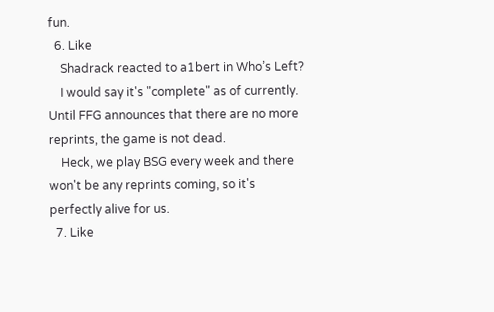fun.
  6. Like
    Shadrack reacted to a1bert in Who’s Left?
    I would say it's "complete" as of currently. Until FFG announces that there are no more reprints, the game is not dead.
    Heck, we play BSG every week and there won't be any reprints coming, so it's perfectly alive for us.
  7. Like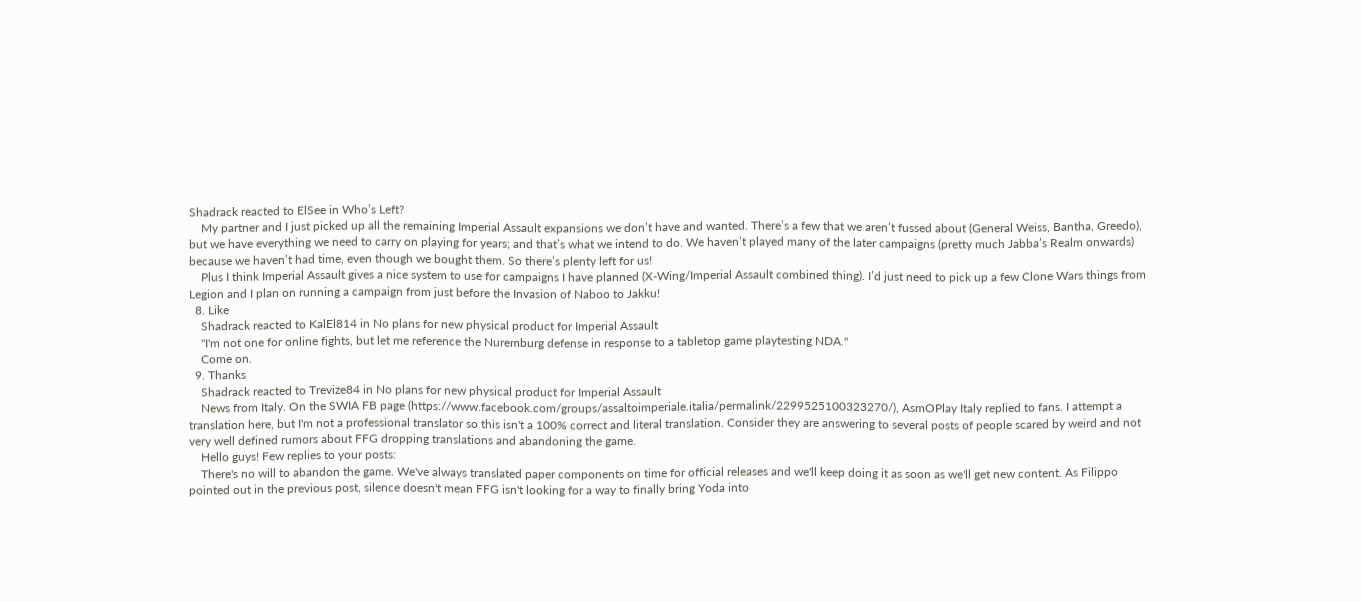Shadrack reacted to ElSee in Who’s Left?
    My partner and I just picked up all the remaining Imperial Assault expansions we don’t have and wanted. There’s a few that we aren’t fussed about (General Weiss, Bantha, Greedo), but we have everything we need to carry on playing for years; and that’s what we intend to do. We haven’t played many of the later campaigns (pretty much Jabba’s Realm onwards) because we haven’t had time, even though we bought them. So there’s plenty left for us!
    Plus I think Imperial Assault gives a nice system to use for campaigns I have planned (X-Wing/Imperial Assault combined thing). I’d just need to pick up a few Clone Wars things from Legion and I plan on running a campaign from just before the Invasion of Naboo to Jakku!
  8. Like
    Shadrack reacted to KalEl814 in No plans for new physical product for Imperial Assault
    "I'm not one for online fights, but let me reference the Nuremburg defense in response to a tabletop game playtesting NDA."
    Come on.
  9. Thanks
    Shadrack reacted to Trevize84 in No plans for new physical product for Imperial Assault
    News from Italy. On the SWIA FB page (https://www.facebook.com/groups/assaltoimperiale.italia/permalink/2299525100323270/), AsmOPlay Italy replied to fans. I attempt a translation here, but I'm not a professional translator so this isn't a 100% correct and literal translation. Consider they are answering to several posts of people scared by weird and not very well defined rumors about FFG dropping translations and abandoning the game.
    Hello guys! Few replies to your posts:
    There's no will to abandon the game. We've always translated paper components on time for official releases and we'll keep doing it as soon as we'll get new content. As Filippo pointed out in the previous post, silence doesn't mean FFG isn't looking for a way to finally bring Yoda into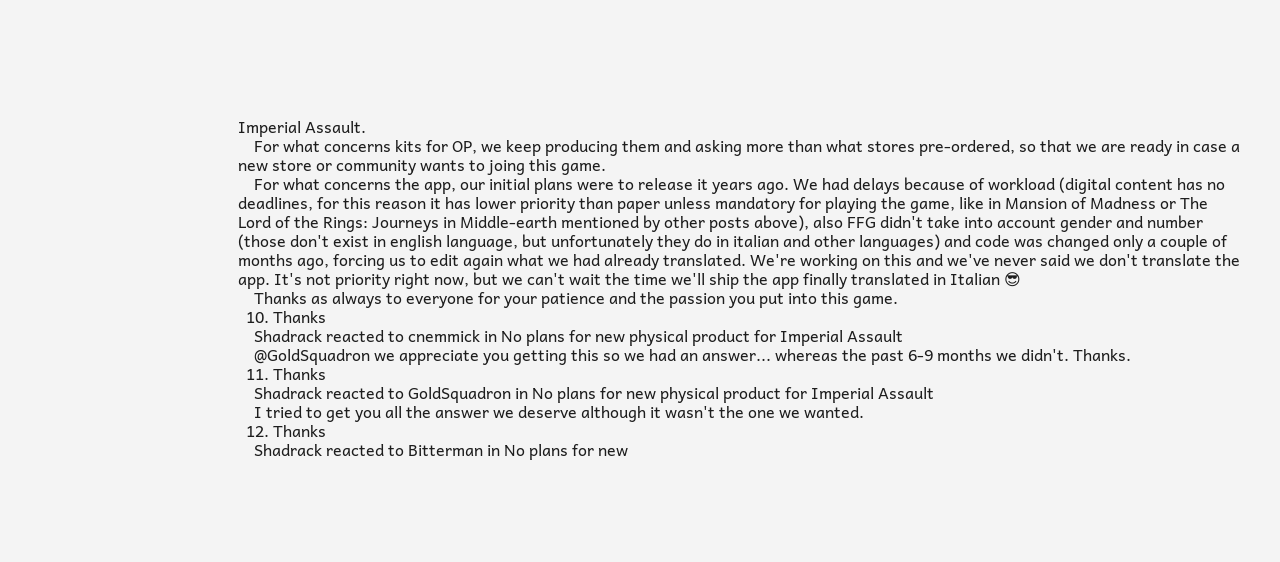Imperial Assault.
    For what concerns kits for OP, we keep producing them and asking more than what stores pre-ordered, so that we are ready in case a new store or community wants to joing this game.
    For what concerns the app, our initial plans were to release it years ago. We had delays because of workload (digital content has no deadlines, for this reason it has lower priority than paper unless mandatory for playing the game, like in Mansion of Madness or The Lord of the Rings: Journeys in Middle-earth mentioned by other posts above), also FFG didn't take into account gender and number (those don't exist in english language, but unfortunately they do in italian and other languages) and code was changed only a couple of months ago, forcing us to edit again what we had already translated. We're working on this and we've never said we don't translate the app. It's not priority right now, but we can't wait the time we'll ship the app finally translated in Italian 😎
    Thanks as always to everyone for your patience and the passion you put into this game.
  10. Thanks
    Shadrack reacted to cnemmick in No plans for new physical product for Imperial Assault
    @GoldSquadron we appreciate you getting this so we had an answer... whereas the past 6-9 months we didn't. Thanks.
  11. Thanks
    Shadrack reacted to GoldSquadron in No plans for new physical product for Imperial Assault
    I tried to get you all the answer we deserve although it wasn't the one we wanted.
  12. Thanks
    Shadrack reacted to Bitterman in No plans for new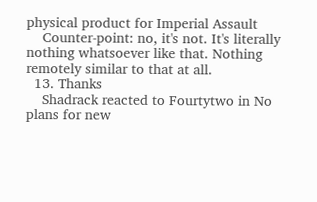physical product for Imperial Assault
    Counter-point: no, it's not. It's literally nothing whatsoever like that. Nothing remotely similar to that at all.
  13. Thanks
    Shadrack reacted to Fourtytwo in No plans for new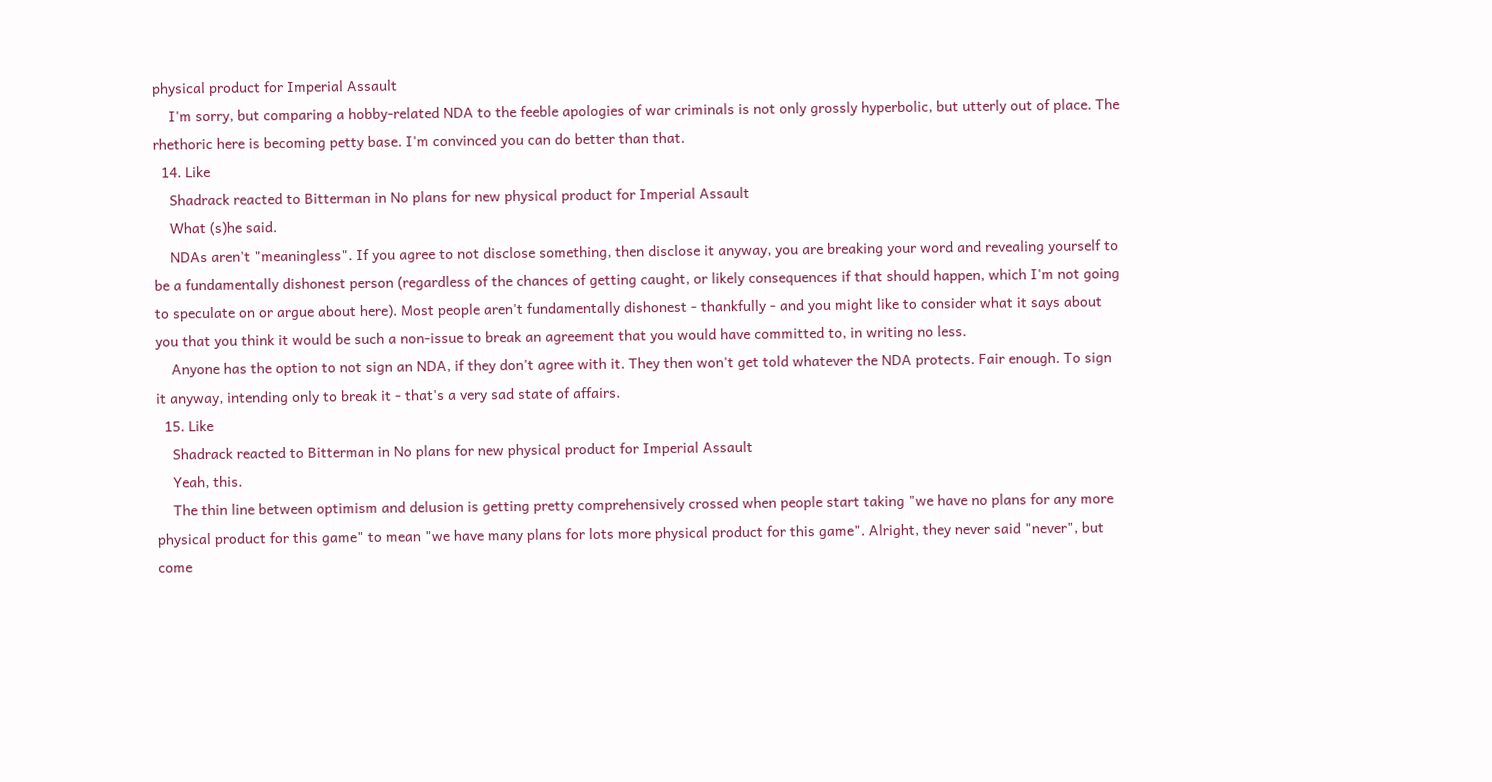physical product for Imperial Assault
    I'm sorry, but comparing a hobby-related NDA to the feeble apologies of war criminals is not only grossly hyperbolic, but utterly out of place. The rhethoric here is becoming petty base. I'm convinced you can do better than that.
  14. Like
    Shadrack reacted to Bitterman in No plans for new physical product for Imperial Assault
    What (s)he said.
    NDAs aren't "meaningless". If you agree to not disclose something, then disclose it anyway, you are breaking your word and revealing yourself to be a fundamentally dishonest person (regardless of the chances of getting caught, or likely consequences if that should happen, which I'm not going to speculate on or argue about here). Most people aren't fundamentally dishonest - thankfully - and you might like to consider what it says about you that you think it would be such a non-issue to break an agreement that you would have committed to, in writing no less.
    Anyone has the option to not sign an NDA, if they don't agree with it. They then won't get told whatever the NDA protects. Fair enough. To sign it anyway, intending only to break it - that's a very sad state of affairs.
  15. Like
    Shadrack reacted to Bitterman in No plans for new physical product for Imperial Assault
    Yeah, this.
    The thin line between optimism and delusion is getting pretty comprehensively crossed when people start taking "we have no plans for any more physical product for this game" to mean "we have many plans for lots more physical product for this game". Alright, they never said "never", but come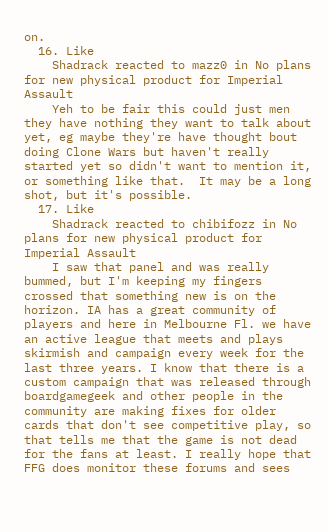on.
  16. Like
    Shadrack reacted to mazz0 in No plans for new physical product for Imperial Assault
    Yeh to be fair this could just men they have nothing they want to talk about yet, eg maybe they're have thought bout doing Clone Wars but haven't really started yet so didn't want to mention it, or something like that.  It may be a long shot, but it's possible.
  17. Like
    Shadrack reacted to chibifozz in No plans for new physical product for Imperial Assault
    I saw that panel and was really bummed, but I'm keeping my fingers crossed that something new is on the horizon. IA has a great community of players and here in Melbourne Fl. we have an active league that meets and plays skirmish and campaign every week for the last three years. I know that there is a custom campaign that was released through boardgamegeek and other people in the community are making fixes for older cards that don't see competitive play, so that tells me that the game is not dead for the fans at least. I really hope that FFG does monitor these forums and sees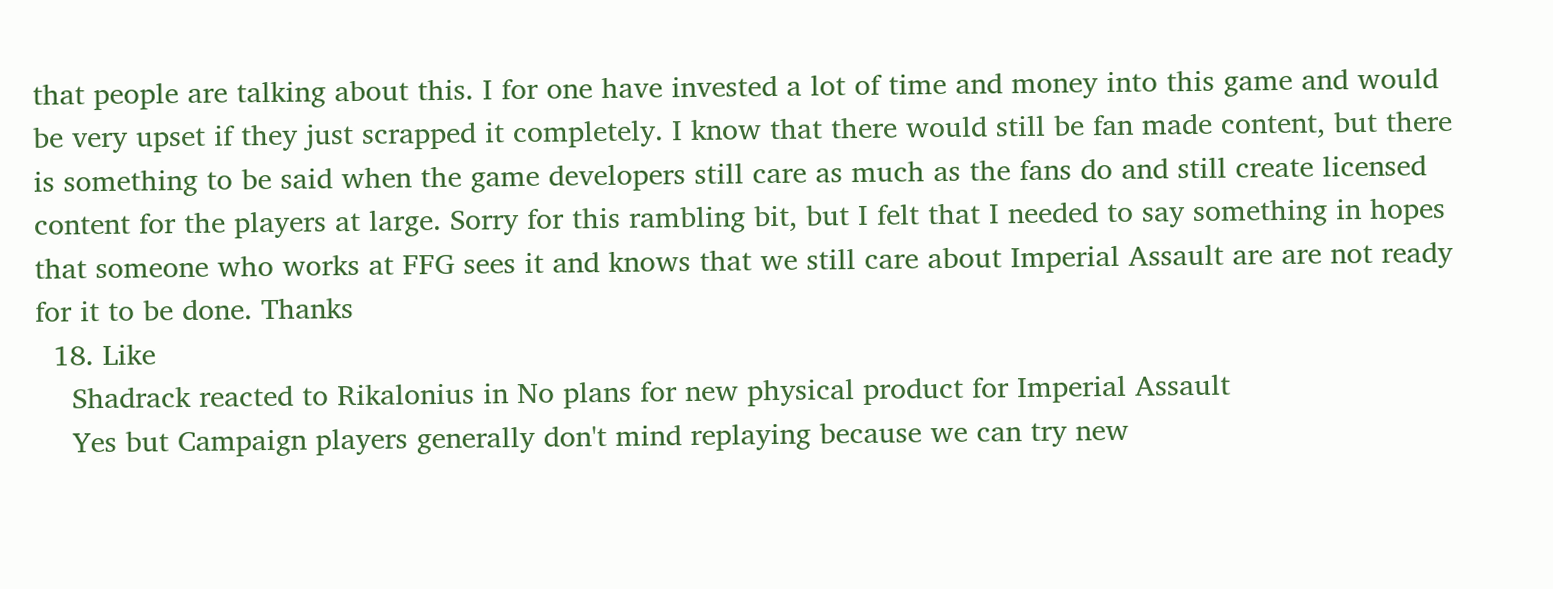that people are talking about this. I for one have invested a lot of time and money into this game and would be very upset if they just scrapped it completely. I know that there would still be fan made content, but there is something to be said when the game developers still care as much as the fans do and still create licensed content for the players at large. Sorry for this rambling bit, but I felt that I needed to say something in hopes that someone who works at FFG sees it and knows that we still care about Imperial Assault are are not ready for it to be done. Thanks
  18. Like
    Shadrack reacted to Rikalonius in No plans for new physical product for Imperial Assault
    Yes but Campaign players generally don't mind replaying because we can try new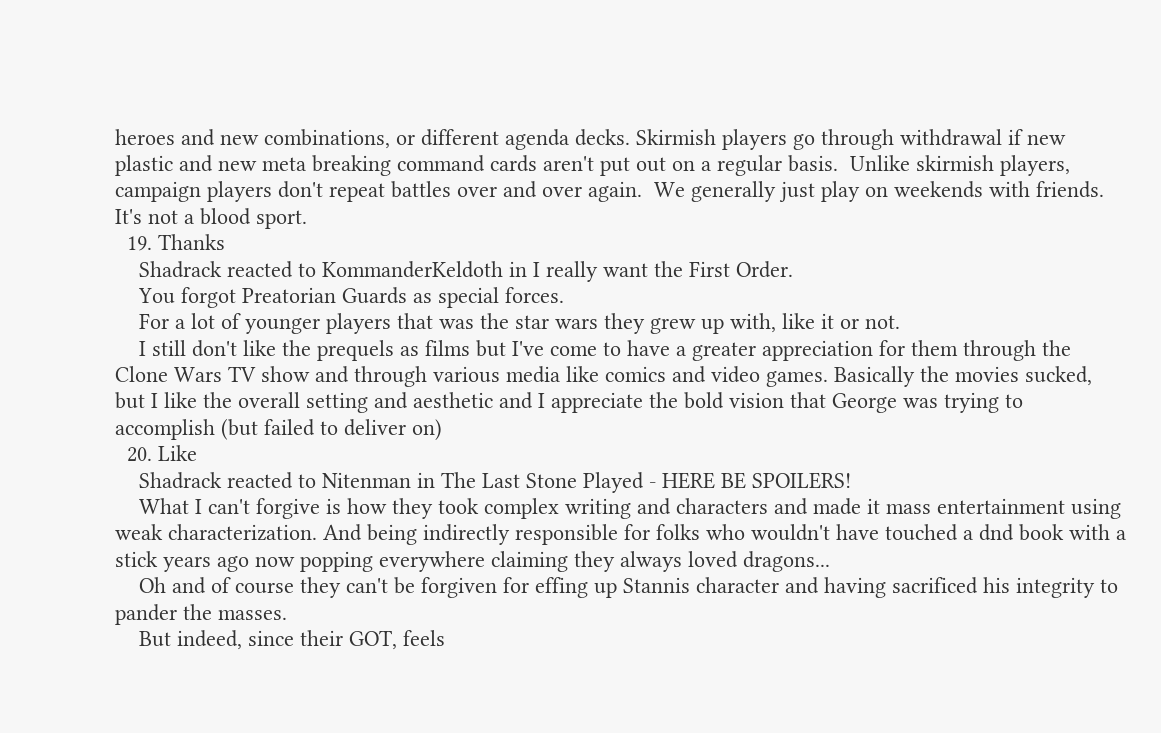heroes and new combinations, or different agenda decks. Skirmish players go through withdrawal if new plastic and new meta breaking command cards aren't put out on a regular basis.  Unlike skirmish players, campaign players don't repeat battles over and over again.  We generally just play on weekends with friends.   It's not a blood sport.
  19. Thanks
    Shadrack reacted to KommanderKeldoth in I really want the First Order.
    You forgot Preatorian Guards as special forces.
    For a lot of younger players that was the star wars they grew up with, like it or not.
    I still don't like the prequels as films but I've come to have a greater appreciation for them through the Clone Wars TV show and through various media like comics and video games. Basically the movies sucked, but I like the overall setting and aesthetic and I appreciate the bold vision that George was trying to accomplish (but failed to deliver on)
  20. Like
    Shadrack reacted to Nitenman in The Last Stone Played - HERE BE SPOILERS!
    What I can't forgive is how they took complex writing and characters and made it mass entertainment using weak characterization. And being indirectly responsible for folks who wouldn't have touched a dnd book with a stick years ago now popping everywhere claiming they always loved dragons...
    Oh and of course they can't be forgiven for effing up Stannis character and having sacrificed his integrity to pander the masses.
    But indeed, since their GOT, feels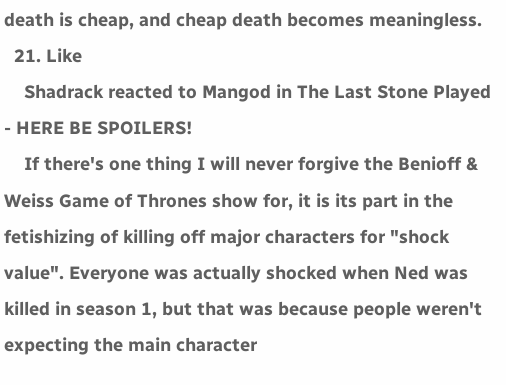death is cheap, and cheap death becomes meaningless.
  21. Like
    Shadrack reacted to Mangod in The Last Stone Played - HERE BE SPOILERS!
    If there's one thing I will never forgive the Benioff & Weiss Game of Thrones show for, it is its part in the fetishizing of killing off major characters for "shock value". Everyone was actually shocked when Ned was killed in season 1, but that was because people weren't expecting the main character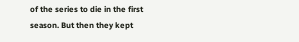of the series to die in the first season. But then they kept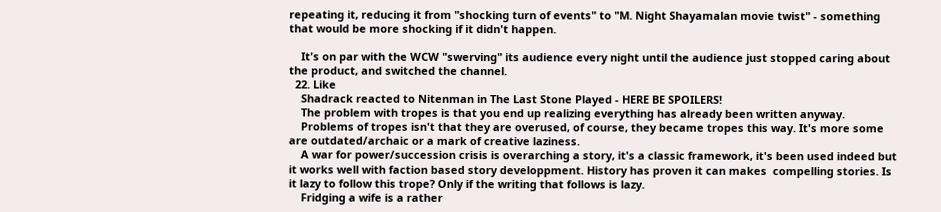repeating it, reducing it from "shocking turn of events" to "M. Night Shayamalan movie twist" - something that would be more shocking if it didn't happen.

    It's on par with the WCW "swerving" its audience every night until the audience just stopped caring about the product, and switched the channel.
  22. Like
    Shadrack reacted to Nitenman in The Last Stone Played - HERE BE SPOILERS!
    The problem with tropes is that you end up realizing everything has already been written anyway.
    Problems of tropes isn't that they are overused, of course, they became tropes this way. It's more some are outdated/archaic or a mark of creative laziness.
    A war for power/succession crisis is overarching a story, it's a classic framework, it's been used indeed but it works well with faction based story developpment. History has proven it can makes  compelling stories. Is it lazy to follow this trope? Only if the writing that follows is lazy.
    Fridging a wife is a rather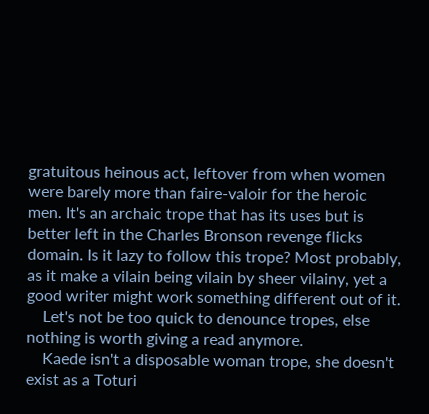gratuitous heinous act, leftover from when women were barely more than faire-valoir for the heroic men. It's an archaic trope that has its uses but is better left in the Charles Bronson revenge flicks domain. Is it lazy to follow this trope? Most probably, as it make a vilain being vilain by sheer vilainy, yet a good writer might work something different out of it.
    Let's not be too quick to denounce tropes, else nothing is worth giving a read anymore.
    Kaede isn't a disposable woman trope, she doesn't exist as a Toturi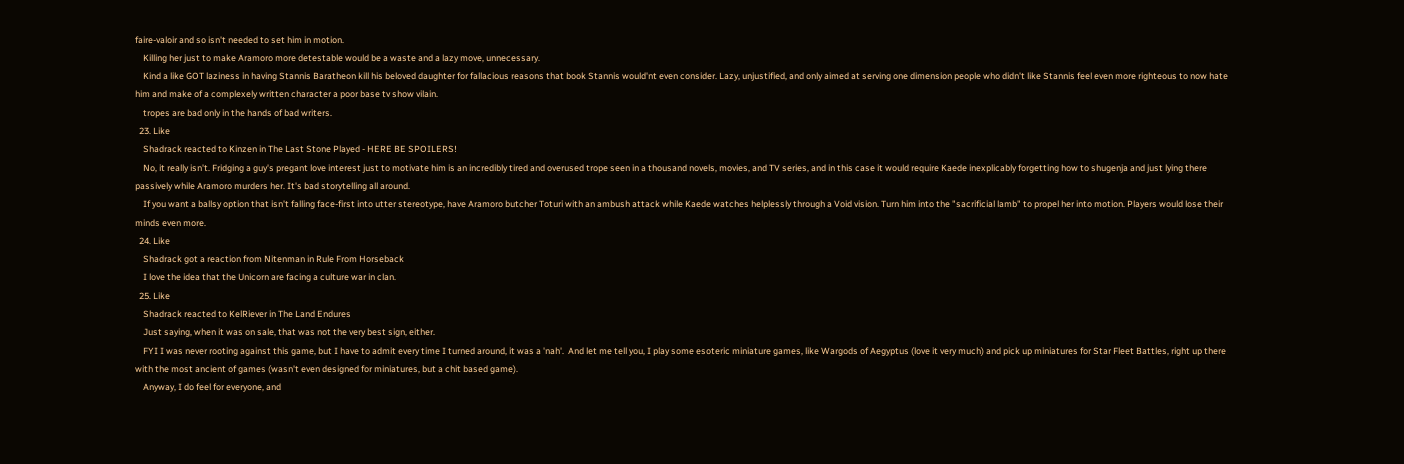faire-valoir and so isn't needed to set him in motion.
    Killing her just to make Aramoro more detestable would be a waste and a lazy move, unnecessary.
    Kind a like GOT laziness in having Stannis Baratheon kill his beloved daughter for fallacious reasons that book Stannis would'nt even consider. Lazy, unjustified, and only aimed at serving one dimension people who didn't like Stannis feel even more righteous to now hate him and make of a complexely written character a poor base tv show vilain.
    tropes are bad only in the hands of bad writers.
  23. Like
    Shadrack reacted to Kinzen in The Last Stone Played - HERE BE SPOILERS!
    No, it really isn't. Fridging a guy's pregant love interest just to motivate him is an incredibly tired and overused trope seen in a thousand novels, movies, and TV series, and in this case it would require Kaede inexplicably forgetting how to shugenja and just lying there passively while Aramoro murders her. It's bad storytelling all around.
    If you want a ballsy option that isn't falling face-first into utter stereotype, have Aramoro butcher Toturi with an ambush attack while Kaede watches helplessly through a Void vision. Turn him into the "sacrificial lamb" to propel her into motion. Players would lose their minds even more.
  24. Like
    Shadrack got a reaction from Nitenman in Rule From Horseback
    I love the idea that the Unicorn are facing a culture war in clan.
  25. Like
    Shadrack reacted to KelRiever in The Land Endures
    Just saying, when it was on sale, that was not the very best sign, either.
    FYI I was never rooting against this game, but I have to admit every time I turned around, it was a 'nah'.  And let me tell you, I play some esoteric miniature games, like Wargods of Aegyptus (love it very much) and pick up miniatures for Star Fleet Battles, right up there with the most ancient of games (wasn't even designed for miniatures, but a chit based game).
    Anyway, I do feel for everyone, and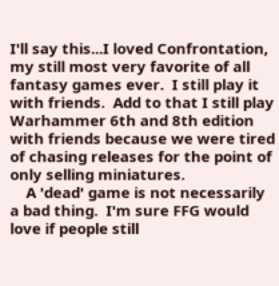I'll say this...I loved Confrontation, my still most very favorite of all fantasy games ever.  I still play it with friends.  Add to that I still play Warhammer 6th and 8th edition with friends because we were tired of chasing releases for the point of only selling miniatures.
    A 'dead' game is not necessarily a bad thing.  I'm sure FFG would love if people still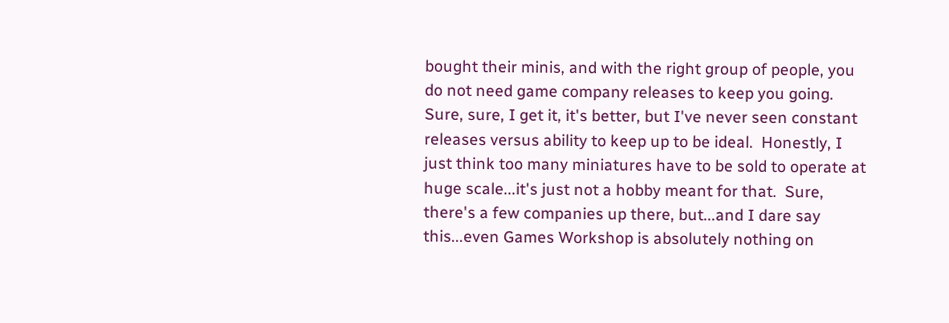bought their minis, and with the right group of people, you do not need game company releases to keep you going.  Sure, sure, I get it, it's better, but I've never seen constant releases versus ability to keep up to be ideal.  Honestly, I just think too many miniatures have to be sold to operate at huge scale...it's just not a hobby meant for that.  Sure, there's a few companies up there, but...and I dare say this...even Games Workshop is absolutely nothing on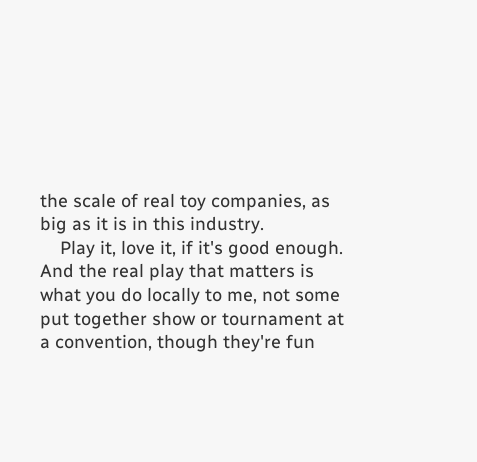the scale of real toy companies, as big as it is in this industry.
    Play it, love it, if it's good enough.  And the real play that matters is what you do locally to me, not some put together show or tournament at a convention, though they're fun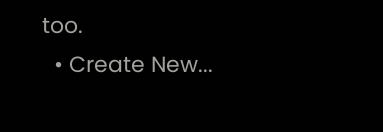too.
  • Create New...